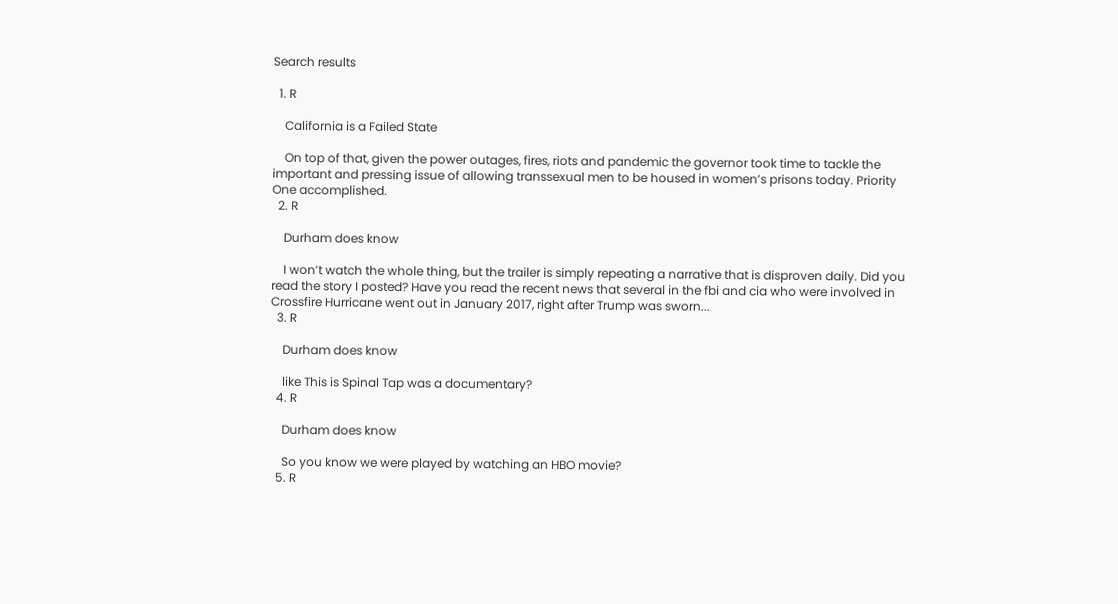Search results

  1. R

    California is a Failed State

    On top of that, given the power outages, fires, riots and pandemic the governor took time to tackle the important and pressing issue of allowing transsexual men to be housed in women’s prisons today. Priority One accomplished.
  2. R

    Durham does know

    I won’t watch the whole thing, but the trailer is simply repeating a narrative that is disproven daily. Did you read the story I posted? Have you read the recent news that several in the fbi and cia who were involved in Crossfire Hurricane went out in January 2017, right after Trump was sworn...
  3. R

    Durham does know

    like This is Spinal Tap was a documentary?
  4. R

    Durham does know

    So you know we were played by watching an HBO movie?
  5. R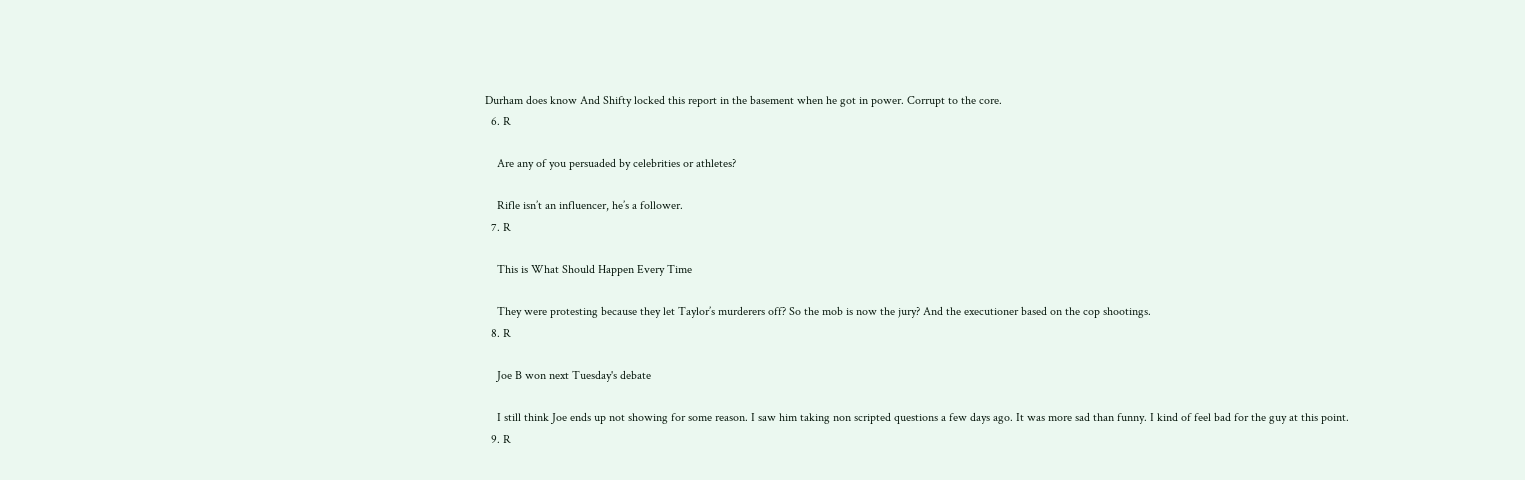Durham does know And Shifty locked this report in the basement when he got in power. Corrupt to the core.
  6. R

    Are any of you persuaded by celebrities or athletes?

    Rifle isn’t an influencer, he’s a follower.
  7. R

    This is What Should Happen Every Time

    They were protesting because they let Taylor’s murderers off? So the mob is now the jury? And the executioner based on the cop shootings.
  8. R

    Joe B won next Tuesday's debate

    I still think Joe ends up not showing for some reason. I saw him taking non scripted questions a few days ago. It was more sad than funny. I kind of feel bad for the guy at this point.
  9. R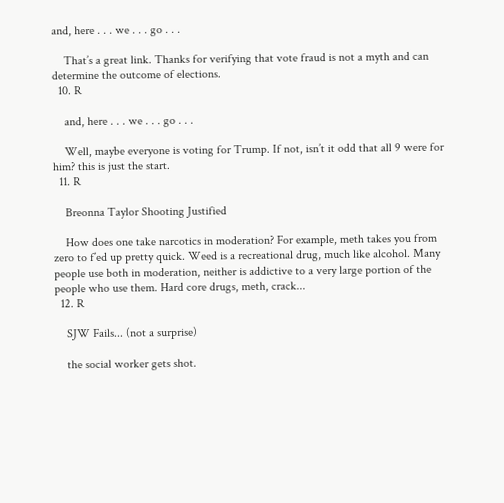and, here . . . we . . . go . . .

    That’s a great link. Thanks for verifying that vote fraud is not a myth and can determine the outcome of elections.
  10. R

    and, here . . . we . . . go . . .

    Well, maybe everyone is voting for Trump. If not, isn’t it odd that all 9 were for him? this is just the start.
  11. R

    Breonna Taylor Shooting Justified

    How does one take narcotics in moderation? For example, meth takes you from zero to f’ed up pretty quick. Weed is a recreational drug, much like alcohol. Many people use both in moderation, neither is addictive to a very large portion of the people who use them. Hard core drugs, meth, crack...
  12. R

    SJW Fails... (not a surprise)

    the social worker gets shot.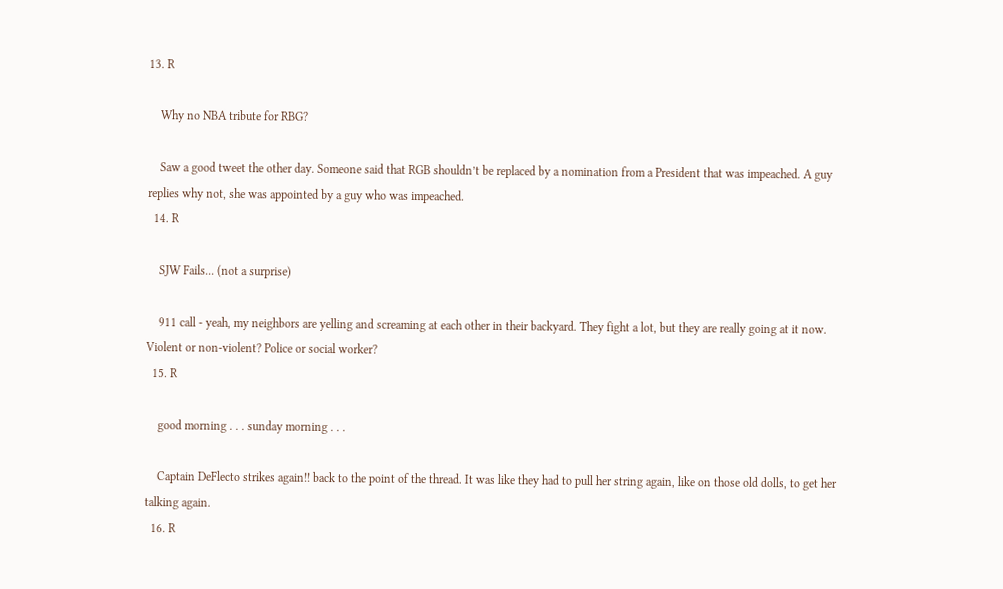13. R

    Why no NBA tribute for RBG?

    Saw a good tweet the other day. Someone said that RGB shouldn’t be replaced by a nomination from a President that was impeached. A guy replies why not, she was appointed by a guy who was impeached.
  14. R

    SJW Fails... (not a surprise)

    911 call - yeah, my neighbors are yelling and screaming at each other in their backyard. They fight a lot, but they are really going at it now. Violent or non-violent? Police or social worker?
  15. R

    good morning . . . sunday morning . . .

    Captain DeFlecto strikes again!! back to the point of the thread. It was like they had to pull her string again, like on those old dolls, to get her talking again.
  16. R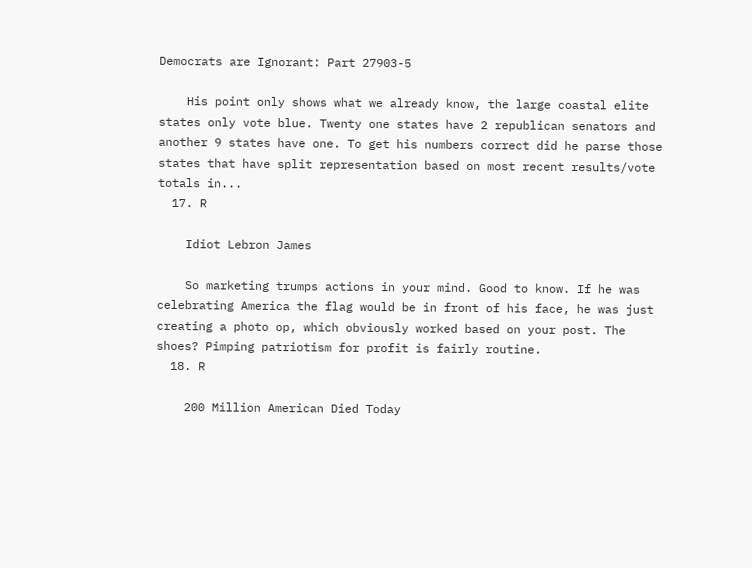Democrats are Ignorant: Part 27903-5

    His point only shows what we already know, the large coastal elite states only vote blue. Twenty one states have 2 republican senators and another 9 states have one. To get his numbers correct did he parse those states that have split representation based on most recent results/vote totals in...
  17. R

    Idiot Lebron James

    So marketing trumps actions in your mind. Good to know. If he was celebrating America the flag would be in front of his face, he was just creating a photo op, which obviously worked based on your post. The shoes? Pimping patriotism for profit is fairly routine.
  18. R

    200 Million American Died Today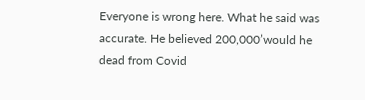Everyone is wrong here. What he said was accurate. He believed 200,000’would he dead from Covid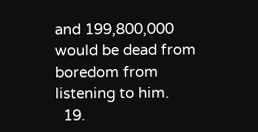and 199,800,000 would be dead from boredom from listening to him.
  19.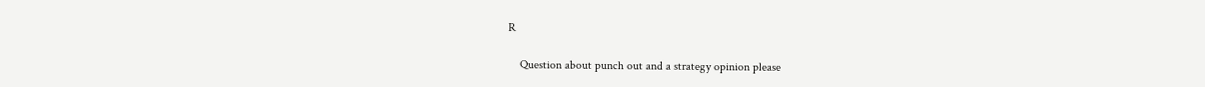R

    Question about punch out and a strategy opinion please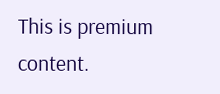This is premium content.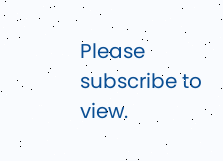Please subscribe to view.